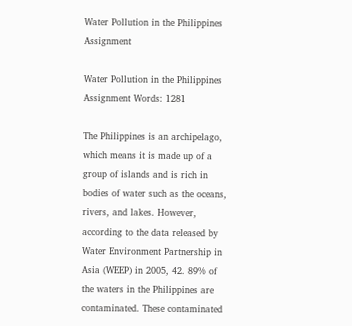Water Pollution in the Philippines Assignment

Water Pollution in the Philippines Assignment Words: 1281

The Philippines is an archipelago, which means it is made up of a group of islands and is rich in bodies of water such as the oceans, rivers, and lakes. However, according to the data released by Water Environment Partnership in Asia (WEEP) in 2005, 42. 89% of the waters in the Philippines are contaminated. These contaminated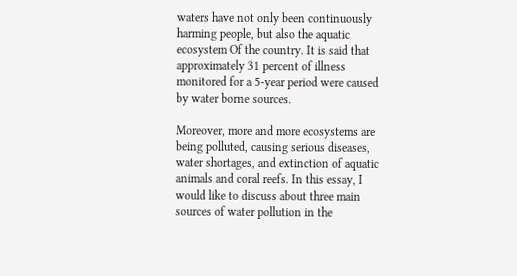waters have not only been continuously harming people, but also the aquatic ecosystem Of the country. It is said that approximately 31 percent of illness monitored for a 5-year period were caused by water borne sources.

Moreover, more and more ecosystems are being polluted, causing serious diseases, water shortages, and extinction of aquatic animals and coral reefs. In this essay, I would like to discuss about three main sources of water pollution in the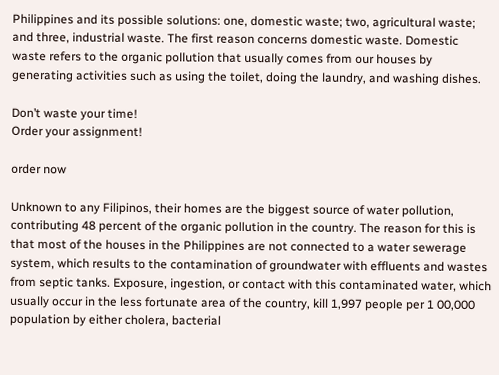Philippines and its possible solutions: one, domestic waste; two, agricultural waste; and three, industrial waste. The first reason concerns domestic waste. Domestic waste refers to the organic pollution that usually comes from our houses by generating activities such as using the toilet, doing the laundry, and washing dishes.

Don’t waste your time!
Order your assignment!

order now

Unknown to any Filipinos, their homes are the biggest source of water pollution, contributing 48 percent of the organic pollution in the country. The reason for this is that most of the houses in the Philippines are not connected to a water sewerage system, which results to the contamination of groundwater with effluents and wastes from septic tanks. Exposure, ingestion, or contact with this contaminated water, which usually occur in the less fortunate area of the country, kill 1,997 people per 1 00,000 population by either cholera, bacterial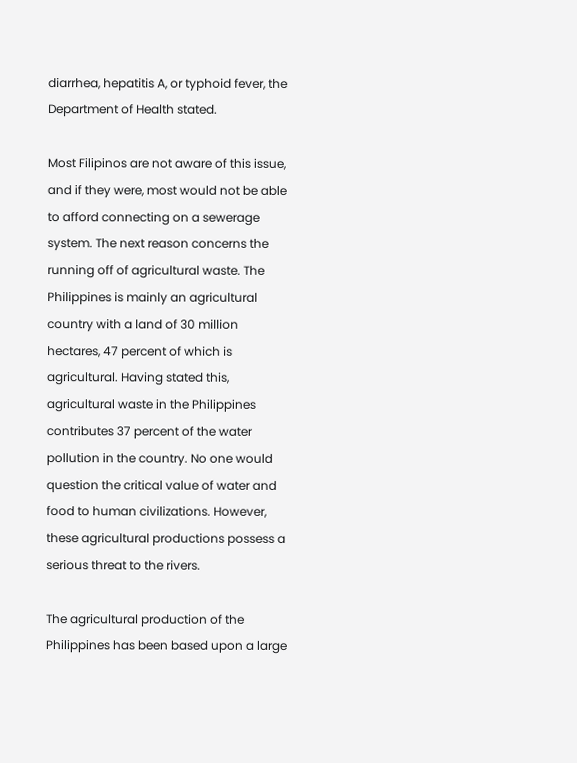diarrhea, hepatitis A, or typhoid fever, the Department of Health stated.

Most Filipinos are not aware of this issue, and if they were, most would not be able to afford connecting on a sewerage system. The next reason concerns the running off of agricultural waste. The Philippines is mainly an agricultural country with a land of 30 million hectares, 47 percent of which is agricultural. Having stated this, agricultural waste in the Philippines contributes 37 percent of the water pollution in the country. No one would question the critical value of water and food to human civilizations. However, these agricultural productions possess a serious threat to the rivers.

The agricultural production of the Philippines has been based upon a large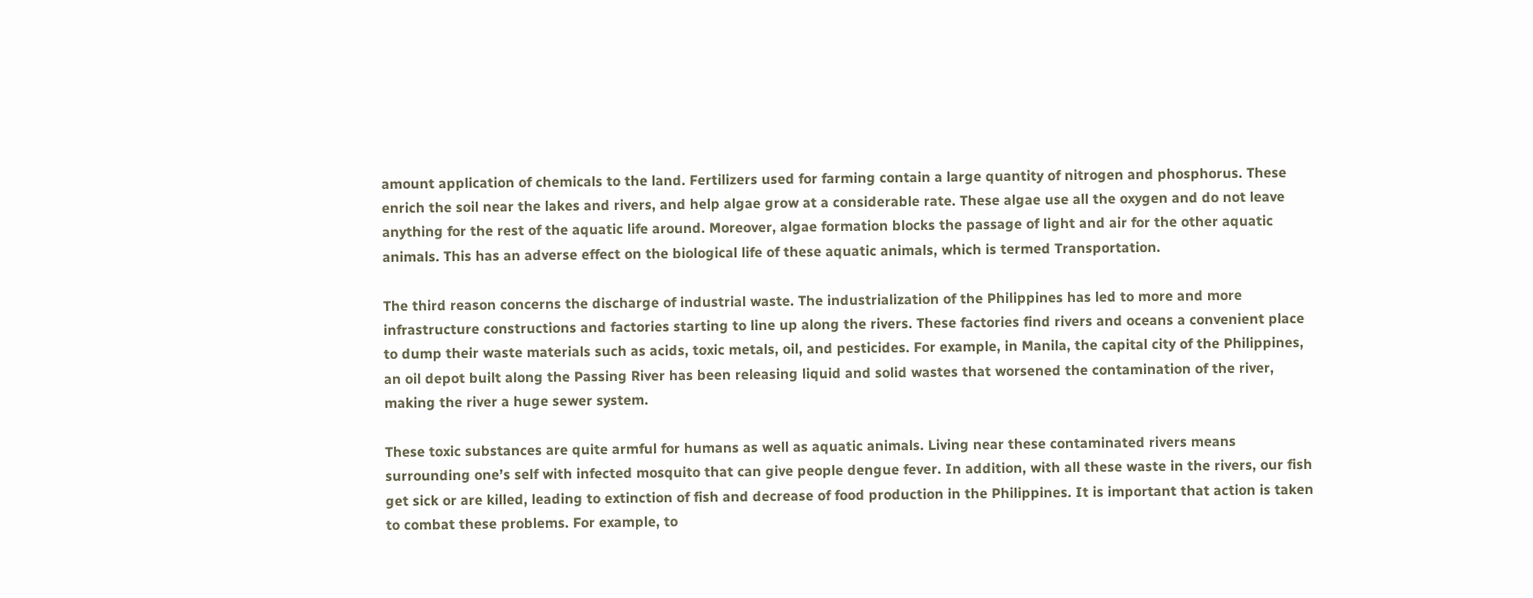amount application of chemicals to the land. Fertilizers used for farming contain a large quantity of nitrogen and phosphorus. These enrich the soil near the lakes and rivers, and help algae grow at a considerable rate. These algae use all the oxygen and do not leave anything for the rest of the aquatic life around. Moreover, algae formation blocks the passage of light and air for the other aquatic animals. This has an adverse effect on the biological life of these aquatic animals, which is termed Transportation.

The third reason concerns the discharge of industrial waste. The industrialization of the Philippines has led to more and more infrastructure constructions and factories starting to line up along the rivers. These factories find rivers and oceans a convenient place to dump their waste materials such as acids, toxic metals, oil, and pesticides. For example, in Manila, the capital city of the Philippines, an oil depot built along the Passing River has been releasing liquid and solid wastes that worsened the contamination of the river, making the river a huge sewer system.

These toxic substances are quite armful for humans as well as aquatic animals. Living near these contaminated rivers means surrounding one’s self with infected mosquito that can give people dengue fever. In addition, with all these waste in the rivers, our fish get sick or are killed, leading to extinction of fish and decrease of food production in the Philippines. It is important that action is taken to combat these problems. For example, to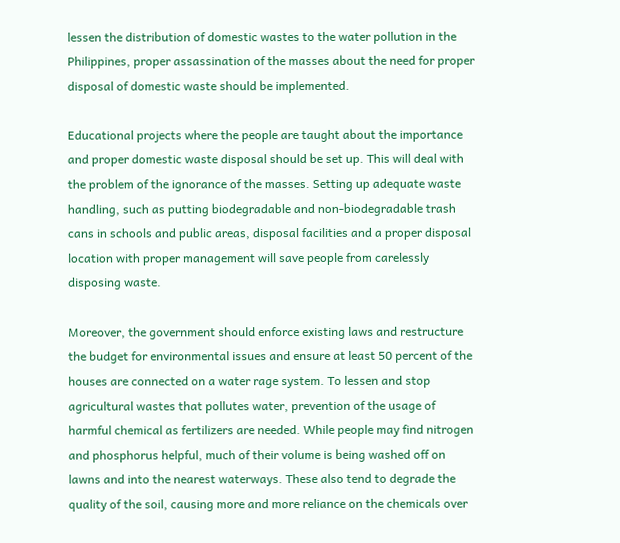lessen the distribution of domestic wastes to the water pollution in the Philippines, proper assassination of the masses about the need for proper disposal of domestic waste should be implemented.

Educational projects where the people are taught about the importance and proper domestic waste disposal should be set up. This will deal with the problem of the ignorance of the masses. Setting up adequate waste handling, such as putting biodegradable and non-biodegradable trash cans in schools and public areas, disposal facilities and a proper disposal location with proper management will save people from carelessly disposing waste.

Moreover, the government should enforce existing laws and restructure the budget for environmental issues and ensure at least 50 percent of the houses are connected on a water rage system. To lessen and stop agricultural wastes that pollutes water, prevention of the usage of harmful chemical as fertilizers are needed. While people may find nitrogen and phosphorus helpful, much of their volume is being washed off on lawns and into the nearest waterways. These also tend to degrade the quality of the soil, causing more and more reliance on the chemicals over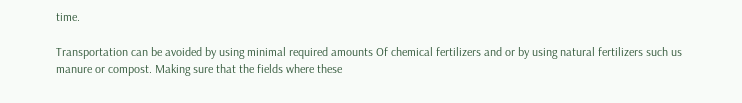time.

Transportation can be avoided by using minimal required amounts Of chemical fertilizers and or by using natural fertilizers such us manure or compost. Making sure that the fields where these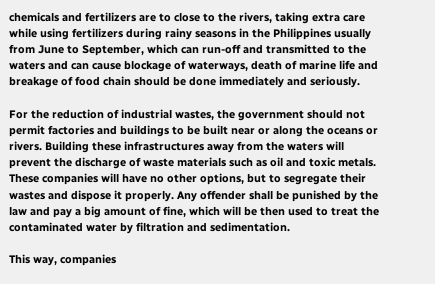chemicals and fertilizers are to close to the rivers, taking extra care while using fertilizers during rainy seasons in the Philippines usually from June to September, which can run-off and transmitted to the waters and can cause blockage of waterways, death of marine life and breakage of food chain should be done immediately and seriously.

For the reduction of industrial wastes, the government should not permit factories and buildings to be built near or along the oceans or rivers. Building these infrastructures away from the waters will prevent the discharge of waste materials such as oil and toxic metals. These companies will have no other options, but to segregate their wastes and dispose it properly. Any offender shall be punished by the law and pay a big amount of fine, which will be then used to treat the contaminated water by filtration and sedimentation.

This way, companies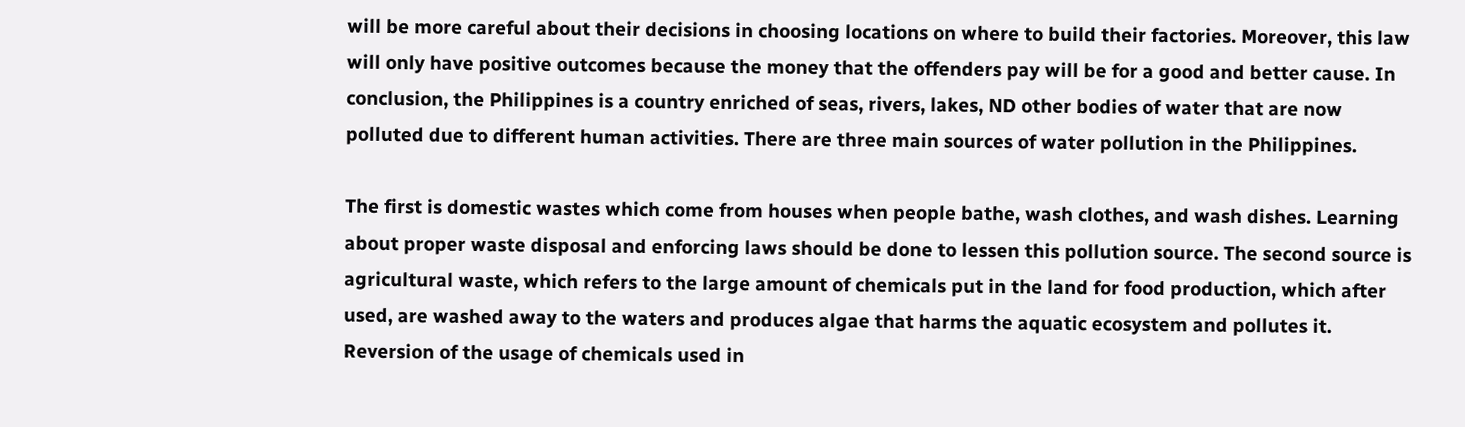will be more careful about their decisions in choosing locations on where to build their factories. Moreover, this law will only have positive outcomes because the money that the offenders pay will be for a good and better cause. In conclusion, the Philippines is a country enriched of seas, rivers, lakes, ND other bodies of water that are now polluted due to different human activities. There are three main sources of water pollution in the Philippines.

The first is domestic wastes which come from houses when people bathe, wash clothes, and wash dishes. Learning about proper waste disposal and enforcing laws should be done to lessen this pollution source. The second source is agricultural waste, which refers to the large amount of chemicals put in the land for food production, which after used, are washed away to the waters and produces algae that harms the aquatic ecosystem and pollutes it. Reversion of the usage of chemicals used in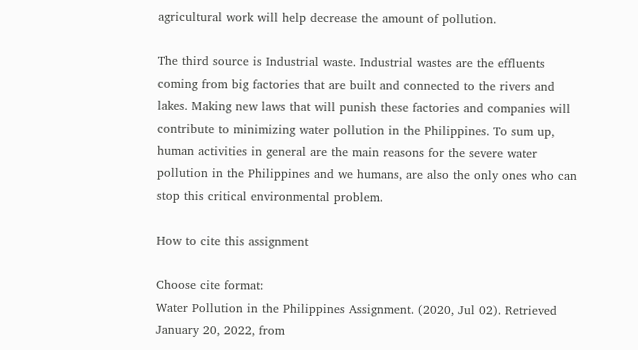agricultural work will help decrease the amount of pollution.

The third source is Industrial waste. Industrial wastes are the effluents coming from big factories that are built and connected to the rivers and lakes. Making new laws that will punish these factories and companies will contribute to minimizing water pollution in the Philippines. To sum up, human activities in general are the main reasons for the severe water pollution in the Philippines and we humans, are also the only ones who can stop this critical environmental problem.

How to cite this assignment

Choose cite format:
Water Pollution in the Philippines Assignment. (2020, Jul 02). Retrieved January 20, 2022, from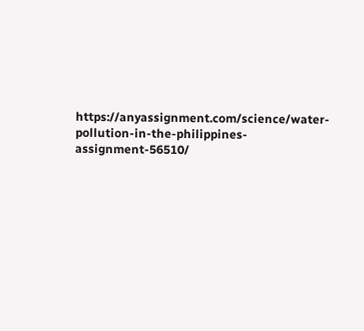https://anyassignment.com/science/water-pollution-in-the-philippines-assignment-56510/